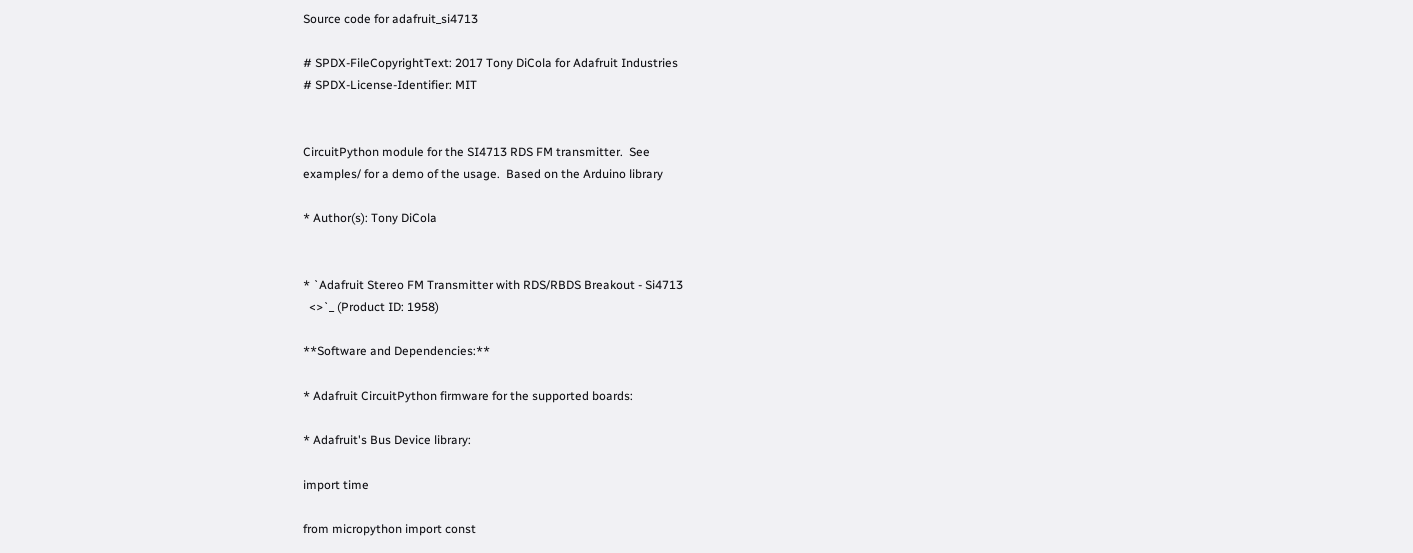Source code for adafruit_si4713

# SPDX-FileCopyrightText: 2017 Tony DiCola for Adafruit Industries
# SPDX-License-Identifier: MIT


CircuitPython module for the SI4713 RDS FM transmitter.  See
examples/ for a demo of the usage.  Based on the Arduino library

* Author(s): Tony DiCola


* `Adafruit Stereo FM Transmitter with RDS/RBDS Breakout - Si4713
  <>`_ (Product ID: 1958)

**Software and Dependencies:**

* Adafruit CircuitPython firmware for the supported boards:

* Adafruit's Bus Device library:

import time

from micropython import const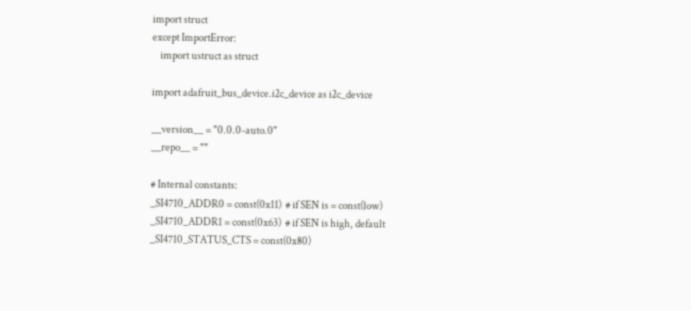import struct
except ImportError:
    import ustruct as struct

import adafruit_bus_device.i2c_device as i2c_device

__version__ = "0.0.0-auto.0"
__repo__ = ""

# Internal constants:
_SI4710_ADDR0 = const(0x11)  # if SEN is = const(low)
_SI4710_ADDR1 = const(0x63)  # if SEN is high, default
_SI4710_STATUS_CTS = const(0x80)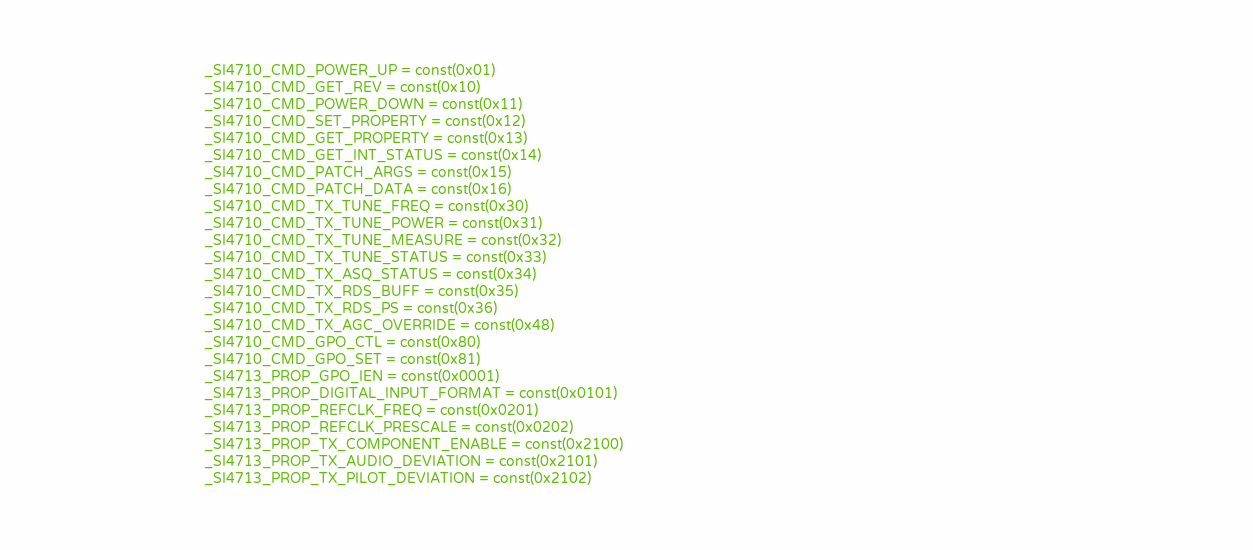_SI4710_CMD_POWER_UP = const(0x01)
_SI4710_CMD_GET_REV = const(0x10)
_SI4710_CMD_POWER_DOWN = const(0x11)
_SI4710_CMD_SET_PROPERTY = const(0x12)
_SI4710_CMD_GET_PROPERTY = const(0x13)
_SI4710_CMD_GET_INT_STATUS = const(0x14)
_SI4710_CMD_PATCH_ARGS = const(0x15)
_SI4710_CMD_PATCH_DATA = const(0x16)
_SI4710_CMD_TX_TUNE_FREQ = const(0x30)
_SI4710_CMD_TX_TUNE_POWER = const(0x31)
_SI4710_CMD_TX_TUNE_MEASURE = const(0x32)
_SI4710_CMD_TX_TUNE_STATUS = const(0x33)
_SI4710_CMD_TX_ASQ_STATUS = const(0x34)
_SI4710_CMD_TX_RDS_BUFF = const(0x35)
_SI4710_CMD_TX_RDS_PS = const(0x36)
_SI4710_CMD_TX_AGC_OVERRIDE = const(0x48)
_SI4710_CMD_GPO_CTL = const(0x80)
_SI4710_CMD_GPO_SET = const(0x81)
_SI4713_PROP_GPO_IEN = const(0x0001)
_SI4713_PROP_DIGITAL_INPUT_FORMAT = const(0x0101)
_SI4713_PROP_REFCLK_FREQ = const(0x0201)
_SI4713_PROP_REFCLK_PRESCALE = const(0x0202)
_SI4713_PROP_TX_COMPONENT_ENABLE = const(0x2100)
_SI4713_PROP_TX_AUDIO_DEVIATION = const(0x2101)
_SI4713_PROP_TX_PILOT_DEVIATION = const(0x2102)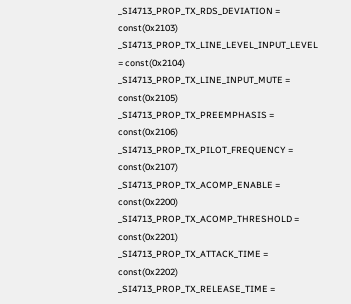_SI4713_PROP_TX_RDS_DEVIATION = const(0x2103)
_SI4713_PROP_TX_LINE_LEVEL_INPUT_LEVEL = const(0x2104)
_SI4713_PROP_TX_LINE_INPUT_MUTE = const(0x2105)
_SI4713_PROP_TX_PREEMPHASIS = const(0x2106)
_SI4713_PROP_TX_PILOT_FREQUENCY = const(0x2107)
_SI4713_PROP_TX_ACOMP_ENABLE = const(0x2200)
_SI4713_PROP_TX_ACOMP_THRESHOLD = const(0x2201)
_SI4713_PROP_TX_ATTACK_TIME = const(0x2202)
_SI4713_PROP_TX_RELEASE_TIME =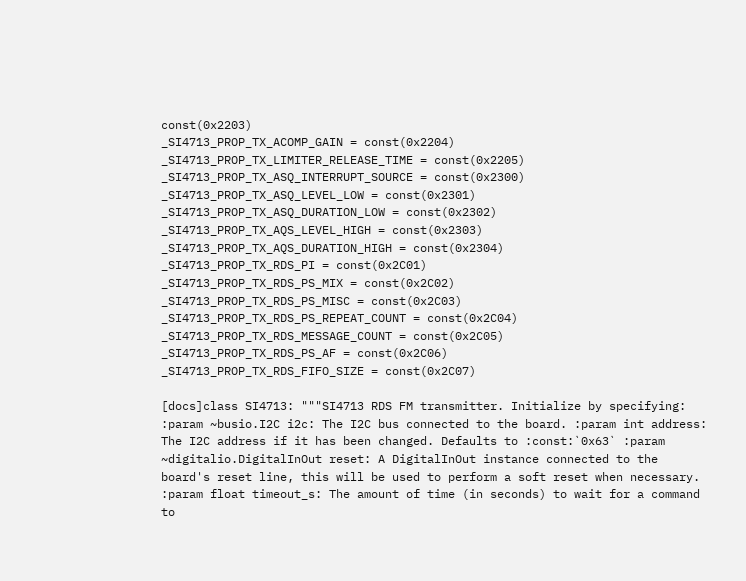const(0x2203)
_SI4713_PROP_TX_ACOMP_GAIN = const(0x2204)
_SI4713_PROP_TX_LIMITER_RELEASE_TIME = const(0x2205)
_SI4713_PROP_TX_ASQ_INTERRUPT_SOURCE = const(0x2300)
_SI4713_PROP_TX_ASQ_LEVEL_LOW = const(0x2301)
_SI4713_PROP_TX_ASQ_DURATION_LOW = const(0x2302)
_SI4713_PROP_TX_AQS_LEVEL_HIGH = const(0x2303)
_SI4713_PROP_TX_AQS_DURATION_HIGH = const(0x2304)
_SI4713_PROP_TX_RDS_PI = const(0x2C01)
_SI4713_PROP_TX_RDS_PS_MIX = const(0x2C02)
_SI4713_PROP_TX_RDS_PS_MISC = const(0x2C03)
_SI4713_PROP_TX_RDS_PS_REPEAT_COUNT = const(0x2C04)
_SI4713_PROP_TX_RDS_MESSAGE_COUNT = const(0x2C05)
_SI4713_PROP_TX_RDS_PS_AF = const(0x2C06)
_SI4713_PROP_TX_RDS_FIFO_SIZE = const(0x2C07)

[docs]class SI4713: """SI4713 RDS FM transmitter. Initialize by specifying: :param ~busio.I2C i2c: The I2C bus connected to the board. :param int address: The I2C address if it has been changed. Defaults to :const:`0x63` :param ~digitalio.DigitalInOut reset: A DigitalInOut instance connected to the board's reset line, this will be used to perform a soft reset when necessary. :param float timeout_s: The amount of time (in seconds) to wait for a command to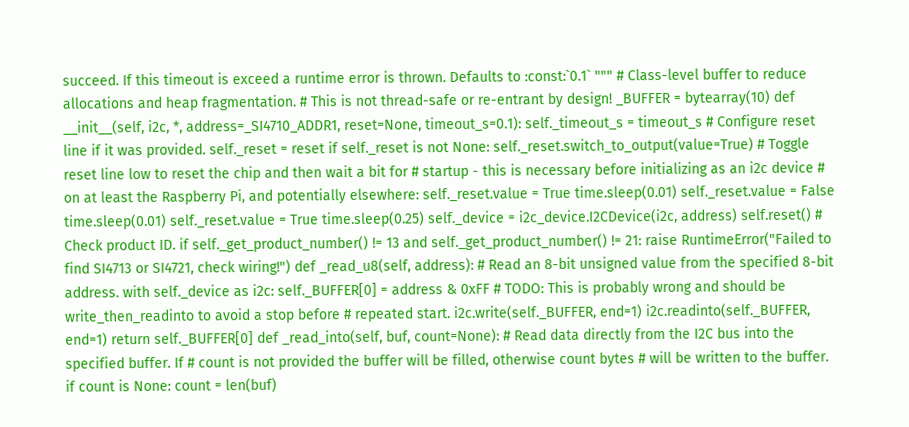succeed. If this timeout is exceed a runtime error is thrown. Defaults to :const:`0.1` """ # Class-level buffer to reduce allocations and heap fragmentation. # This is not thread-safe or re-entrant by design! _BUFFER = bytearray(10) def __init__(self, i2c, *, address=_SI4710_ADDR1, reset=None, timeout_s=0.1): self._timeout_s = timeout_s # Configure reset line if it was provided. self._reset = reset if self._reset is not None: self._reset.switch_to_output(value=True) # Toggle reset line low to reset the chip and then wait a bit for # startup - this is necessary before initializing as an i2c device # on at least the Raspberry Pi, and potentially elsewhere: self._reset.value = True time.sleep(0.01) self._reset.value = False time.sleep(0.01) self._reset.value = True time.sleep(0.25) self._device = i2c_device.I2CDevice(i2c, address) self.reset() # Check product ID. if self._get_product_number() != 13 and self._get_product_number() != 21: raise RuntimeError("Failed to find SI4713 or SI4721, check wiring!") def _read_u8(self, address): # Read an 8-bit unsigned value from the specified 8-bit address. with self._device as i2c: self._BUFFER[0] = address & 0xFF # TODO: This is probably wrong and should be write_then_readinto to avoid a stop before # repeated start. i2c.write(self._BUFFER, end=1) i2c.readinto(self._BUFFER, end=1) return self._BUFFER[0] def _read_into(self, buf, count=None): # Read data directly from the I2C bus into the specified buffer. If # count is not provided the buffer will be filled, otherwise count bytes # will be written to the buffer. if count is None: count = len(buf)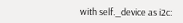with self._device as i2c: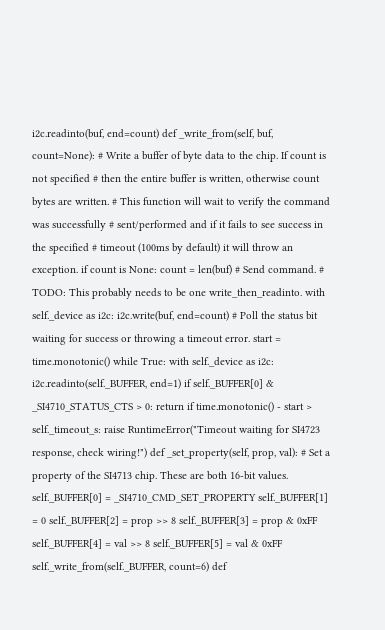i2c.readinto(buf, end=count) def _write_from(self, buf, count=None): # Write a buffer of byte data to the chip. If count is not specified # then the entire buffer is written, otherwise count bytes are written. # This function will wait to verify the command was successfully # sent/performed and if it fails to see success in the specified # timeout (100ms by default) it will throw an exception. if count is None: count = len(buf) # Send command. # TODO: This probably needs to be one write_then_readinto. with self._device as i2c: i2c.write(buf, end=count) # Poll the status bit waiting for success or throwing a timeout error. start = time.monotonic() while True: with self._device as i2c: i2c.readinto(self._BUFFER, end=1) if self._BUFFER[0] & _SI4710_STATUS_CTS > 0: return if time.monotonic() - start > self._timeout_s: raise RuntimeError("Timeout waiting for SI4723 response, check wiring!") def _set_property(self, prop, val): # Set a property of the SI4713 chip. These are both 16-bit values. self._BUFFER[0] = _SI4710_CMD_SET_PROPERTY self._BUFFER[1] = 0 self._BUFFER[2] = prop >> 8 self._BUFFER[3] = prop & 0xFF self._BUFFER[4] = val >> 8 self._BUFFER[5] = val & 0xFF self._write_from(self._BUFFER, count=6) def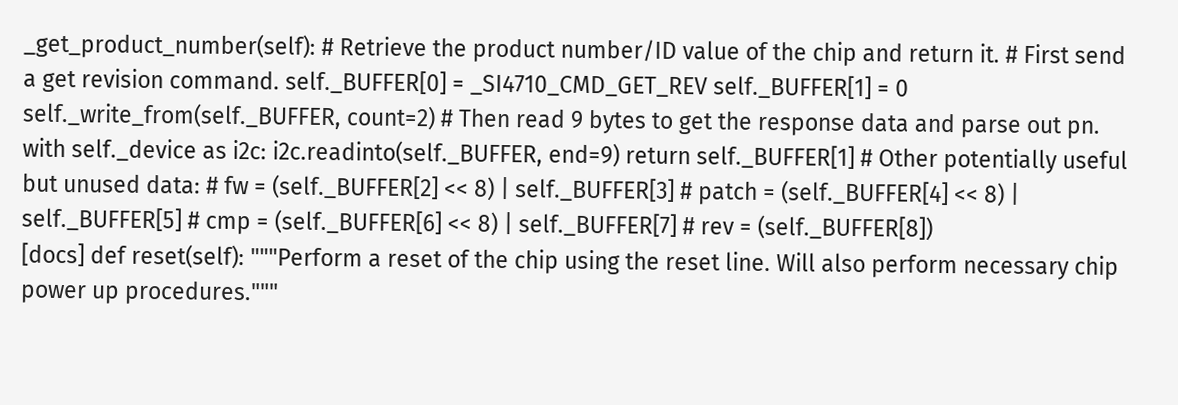_get_product_number(self): # Retrieve the product number/ID value of the chip and return it. # First send a get revision command. self._BUFFER[0] = _SI4710_CMD_GET_REV self._BUFFER[1] = 0 self._write_from(self._BUFFER, count=2) # Then read 9 bytes to get the response data and parse out pn. with self._device as i2c: i2c.readinto(self._BUFFER, end=9) return self._BUFFER[1] # Other potentially useful but unused data: # fw = (self._BUFFER[2] << 8) | self._BUFFER[3] # patch = (self._BUFFER[4] << 8) | self._BUFFER[5] # cmp = (self._BUFFER[6] << 8) | self._BUFFER[7] # rev = (self._BUFFER[8])
[docs] def reset(self): """Perform a reset of the chip using the reset line. Will also perform necessary chip power up procedures."""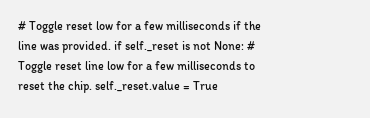# Toggle reset low for a few milliseconds if the line was provided. if self._reset is not None: # Toggle reset line low for a few milliseconds to reset the chip. self._reset.value = True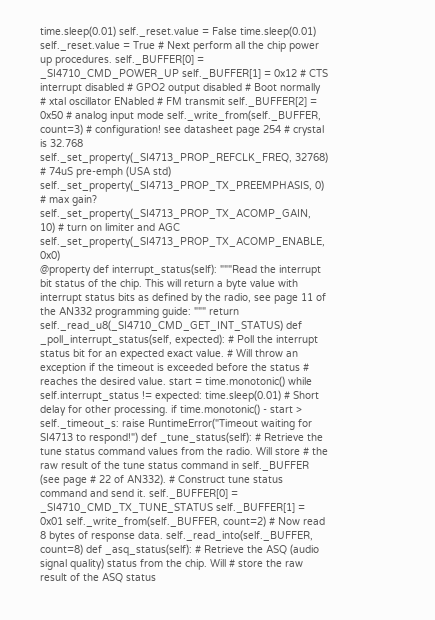time.sleep(0.01) self._reset.value = False time.sleep(0.01) self._reset.value = True # Next perform all the chip power up procedures. self._BUFFER[0] = _SI4710_CMD_POWER_UP self._BUFFER[1] = 0x12 # CTS interrupt disabled # GPO2 output disabled # Boot normally # xtal oscillator ENabled # FM transmit self._BUFFER[2] = 0x50 # analog input mode self._write_from(self._BUFFER, count=3) # configuration! see datasheet page 254 # crystal is 32.768 self._set_property(_SI4713_PROP_REFCLK_FREQ, 32768) # 74uS pre-emph (USA std) self._set_property(_SI4713_PROP_TX_PREEMPHASIS, 0) # max gain? self._set_property(_SI4713_PROP_TX_ACOMP_GAIN, 10) # turn on limiter and AGC self._set_property(_SI4713_PROP_TX_ACOMP_ENABLE, 0x0)
@property def interrupt_status(self): """Read the interrupt bit status of the chip. This will return a byte value with interrupt status bits as defined by the radio, see page 11 of the AN332 programming guide: """ return self._read_u8(_SI4710_CMD_GET_INT_STATUS) def _poll_interrupt_status(self, expected): # Poll the interrupt status bit for an expected exact value. # Will throw an exception if the timeout is exceeded before the status # reaches the desired value. start = time.monotonic() while self.interrupt_status != expected: time.sleep(0.01) # Short delay for other processing. if time.monotonic() - start > self._timeout_s: raise RuntimeError("Timeout waiting for SI4713 to respond!") def _tune_status(self): # Retrieve the tune status command values from the radio. Will store # the raw result of the tune status command in self._BUFFER (see page # 22 of AN332). # Construct tune status command and send it. self._BUFFER[0] = _SI4710_CMD_TX_TUNE_STATUS self._BUFFER[1] = 0x01 self._write_from(self._BUFFER, count=2) # Now read 8 bytes of response data. self._read_into(self._BUFFER, count=8) def _asq_status(self): # Retrieve the ASQ (audio signal quality) status from the chip. Will # store the raw result of the ASQ status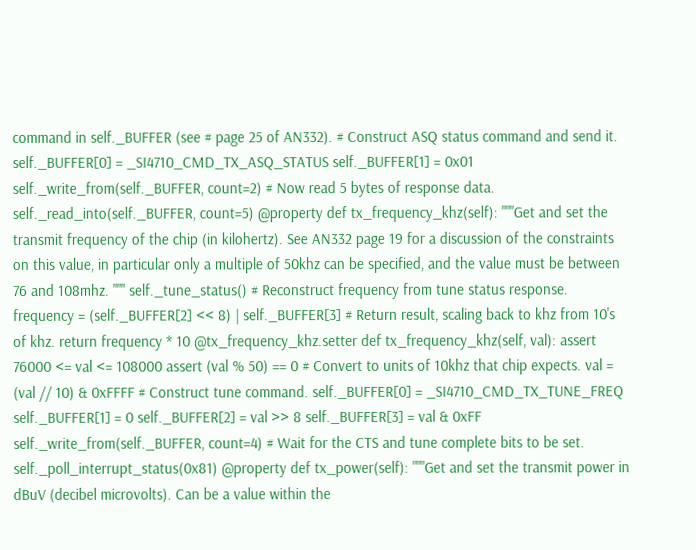command in self._BUFFER (see # page 25 of AN332). # Construct ASQ status command and send it. self._BUFFER[0] = _SI4710_CMD_TX_ASQ_STATUS self._BUFFER[1] = 0x01 self._write_from(self._BUFFER, count=2) # Now read 5 bytes of response data. self._read_into(self._BUFFER, count=5) @property def tx_frequency_khz(self): """Get and set the transmit frequency of the chip (in kilohertz). See AN332 page 19 for a discussion of the constraints on this value, in particular only a multiple of 50khz can be specified, and the value must be between 76 and 108mhz. """ self._tune_status() # Reconstruct frequency from tune status response. frequency = (self._BUFFER[2] << 8) | self._BUFFER[3] # Return result, scaling back to khz from 10's of khz. return frequency * 10 @tx_frequency_khz.setter def tx_frequency_khz(self, val): assert 76000 <= val <= 108000 assert (val % 50) == 0 # Convert to units of 10khz that chip expects. val = (val // 10) & 0xFFFF # Construct tune command. self._BUFFER[0] = _SI4710_CMD_TX_TUNE_FREQ self._BUFFER[1] = 0 self._BUFFER[2] = val >> 8 self._BUFFER[3] = val & 0xFF self._write_from(self._BUFFER, count=4) # Wait for the CTS and tune complete bits to be set. self._poll_interrupt_status(0x81) @property def tx_power(self): """Get and set the transmit power in dBuV (decibel microvolts). Can be a value within the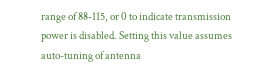range of 88-115, or 0 to indicate transmission power is disabled. Setting this value assumes auto-tuning of antenna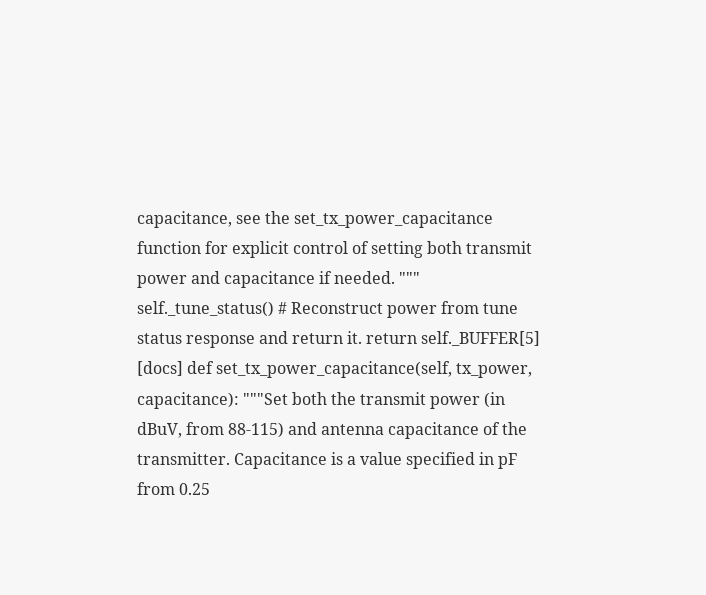capacitance, see the set_tx_power_capacitance function for explicit control of setting both transmit power and capacitance if needed. """ self._tune_status() # Reconstruct power from tune status response and return it. return self._BUFFER[5]
[docs] def set_tx_power_capacitance(self, tx_power, capacitance): """Set both the transmit power (in dBuV, from 88-115) and antenna capacitance of the transmitter. Capacitance is a value specified in pF from 0.25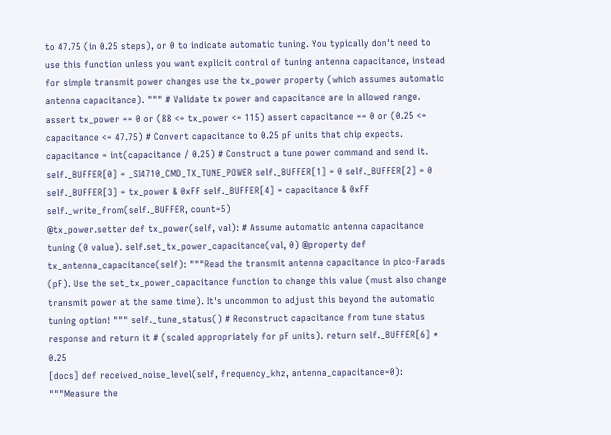to 47.75 (in 0.25 steps), or 0 to indicate automatic tuning. You typically don't need to use this function unless you want explicit control of tuning antenna capacitance, instead for simple transmit power changes use the tx_power property (which assumes automatic antenna capacitance). """ # Validate tx power and capacitance are in allowed range. assert tx_power == 0 or (88 <= tx_power <= 115) assert capacitance == 0 or (0.25 <= capacitance <= 47.75) # Convert capacitance to 0.25 pF units that chip expects. capacitance = int(capacitance / 0.25) # Construct a tune power command and send it. self._BUFFER[0] = _SI4710_CMD_TX_TUNE_POWER self._BUFFER[1] = 0 self._BUFFER[2] = 0 self._BUFFER[3] = tx_power & 0xFF self._BUFFER[4] = capacitance & 0xFF self._write_from(self._BUFFER, count=5)
@tx_power.setter def tx_power(self, val): # Assume automatic antenna capacitance tuning (0 value). self.set_tx_power_capacitance(val, 0) @property def tx_antenna_capacitance(self): """Read the transmit antenna capacitance in pico-Farads (pF). Use the set_tx_power_capacitance function to change this value (must also change transmit power at the same time). It's uncommon to adjust this beyond the automatic tuning option! """ self._tune_status() # Reconstruct capacitance from tune status response and return it # (scaled appropriately for pF units). return self._BUFFER[6] * 0.25
[docs] def received_noise_level(self, frequency_khz, antenna_capacitance=0): """Measure the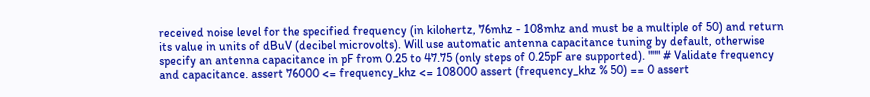received noise level for the specified frequency (in kilohertz, 76mhz - 108mhz and must be a multiple of 50) and return its value in units of dBuV (decibel microvolts). Will use automatic antenna capacitance tuning by default, otherwise specify an antenna capacitance in pF from 0.25 to 47.75 (only steps of 0.25pF are supported). """ # Validate frequency and capacitance. assert 76000 <= frequency_khz <= 108000 assert (frequency_khz % 50) == 0 assert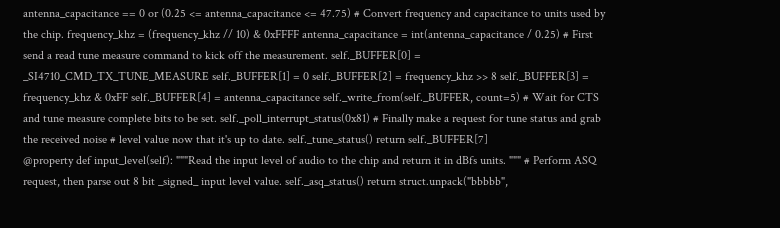antenna_capacitance == 0 or (0.25 <= antenna_capacitance <= 47.75) # Convert frequency and capacitance to units used by the chip. frequency_khz = (frequency_khz // 10) & 0xFFFF antenna_capacitance = int(antenna_capacitance / 0.25) # First send a read tune measure command to kick off the measurement. self._BUFFER[0] = _SI4710_CMD_TX_TUNE_MEASURE self._BUFFER[1] = 0 self._BUFFER[2] = frequency_khz >> 8 self._BUFFER[3] = frequency_khz & 0xFF self._BUFFER[4] = antenna_capacitance self._write_from(self._BUFFER, count=5) # Wait for CTS and tune measure complete bits to be set. self._poll_interrupt_status(0x81) # Finally make a request for tune status and grab the received noise # level value now that it's up to date. self._tune_status() return self._BUFFER[7]
@property def input_level(self): """Read the input level of audio to the chip and return it in dBfs units. """ # Perform ASQ request, then parse out 8 bit _signed_ input level value. self._asq_status() return struct.unpack("bbbbb",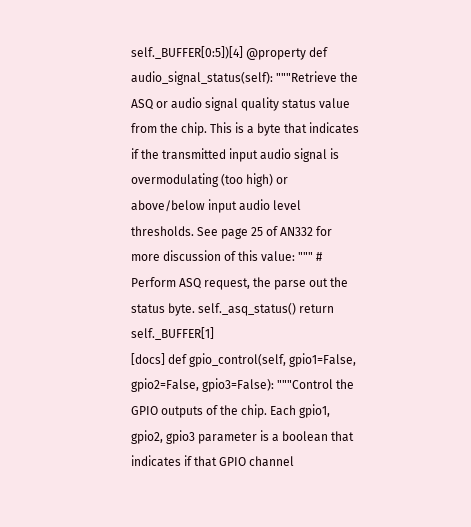self._BUFFER[0:5])[4] @property def audio_signal_status(self): """Retrieve the ASQ or audio signal quality status value from the chip. This is a byte that indicates if the transmitted input audio signal is overmodulating (too high) or above/below input audio level thresholds. See page 25 of AN332 for more discussion of this value: """ # Perform ASQ request, the parse out the status byte. self._asq_status() return self._BUFFER[1]
[docs] def gpio_control(self, gpio1=False, gpio2=False, gpio3=False): """Control the GPIO outputs of the chip. Each gpio1, gpio2, gpio3 parameter is a boolean that indicates if that GPIO channel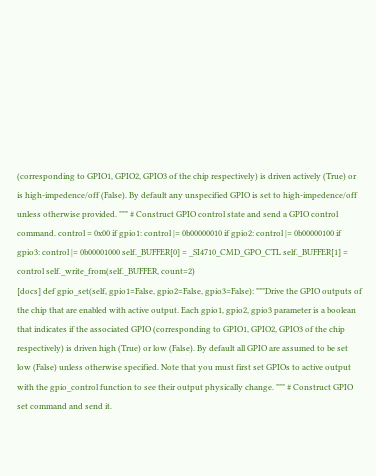(corresponding to GPIO1, GPIO2, GPIO3 of the chip respectively) is driven actively (True) or is high-impedence/off (False). By default any unspecified GPIO is set to high-impedence/off unless otherwise provided. """ # Construct GPIO control state and send a GPIO control command. control = 0x00 if gpio1: control |= 0b00000010 if gpio2: control |= 0b00000100 if gpio3: control |= 0b00001000 self._BUFFER[0] = _SI4710_CMD_GPO_CTL self._BUFFER[1] = control self._write_from(self._BUFFER, count=2)
[docs] def gpio_set(self, gpio1=False, gpio2=False, gpio3=False): """Drive the GPIO outputs of the chip that are enabled with active output. Each gpio1, gpio2, gpio3 parameter is a boolean that indicates if the associated GPIO (corresponding to GPIO1, GPIO2, GPIO3 of the chip respectively) is driven high (True) or low (False). By default all GPIO are assumed to be set low (False) unless otherwise specified. Note that you must first set GPIOs to active output with the gpio_control function to see their output physically change. """ # Construct GPIO set command and send it.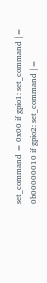set_command = 0x00 if gpio1: set_command |= 0b00000010 if gpio2: set_command |=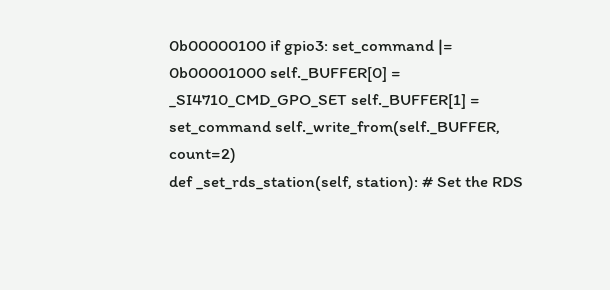0b00000100 if gpio3: set_command |= 0b00001000 self._BUFFER[0] = _SI4710_CMD_GPO_SET self._BUFFER[1] = set_command self._write_from(self._BUFFER, count=2)
def _set_rds_station(self, station): # Set the RDS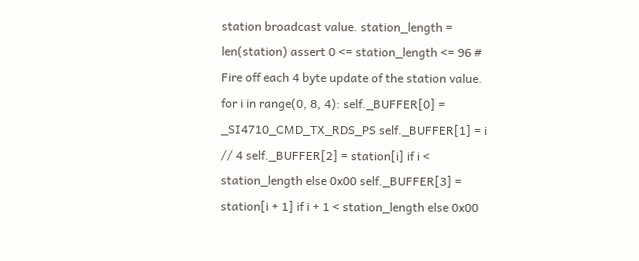station broadcast value. station_length = len(station) assert 0 <= station_length <= 96 # Fire off each 4 byte update of the station value. for i in range(0, 8, 4): self._BUFFER[0] = _SI4710_CMD_TX_RDS_PS self._BUFFER[1] = i // 4 self._BUFFER[2] = station[i] if i < station_length else 0x00 self._BUFFER[3] = station[i + 1] if i + 1 < station_length else 0x00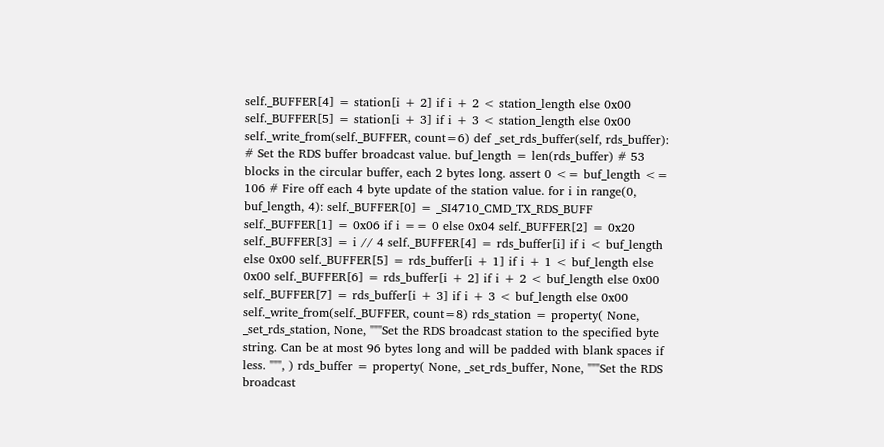self._BUFFER[4] = station[i + 2] if i + 2 < station_length else 0x00 self._BUFFER[5] = station[i + 3] if i + 3 < station_length else 0x00 self._write_from(self._BUFFER, count=6) def _set_rds_buffer(self, rds_buffer): # Set the RDS buffer broadcast value. buf_length = len(rds_buffer) # 53 blocks in the circular buffer, each 2 bytes long. assert 0 <= buf_length <= 106 # Fire off each 4 byte update of the station value. for i in range(0, buf_length, 4): self._BUFFER[0] = _SI4710_CMD_TX_RDS_BUFF self._BUFFER[1] = 0x06 if i == 0 else 0x04 self._BUFFER[2] = 0x20 self._BUFFER[3] = i // 4 self._BUFFER[4] = rds_buffer[i] if i < buf_length else 0x00 self._BUFFER[5] = rds_buffer[i + 1] if i + 1 < buf_length else 0x00 self._BUFFER[6] = rds_buffer[i + 2] if i + 2 < buf_length else 0x00 self._BUFFER[7] = rds_buffer[i + 3] if i + 3 < buf_length else 0x00 self._write_from(self._BUFFER, count=8) rds_station = property( None, _set_rds_station, None, """Set the RDS broadcast station to the specified byte string. Can be at most 96 bytes long and will be padded with blank spaces if less. """, ) rds_buffer = property( None, _set_rds_buffer, None, """Set the RDS broadcast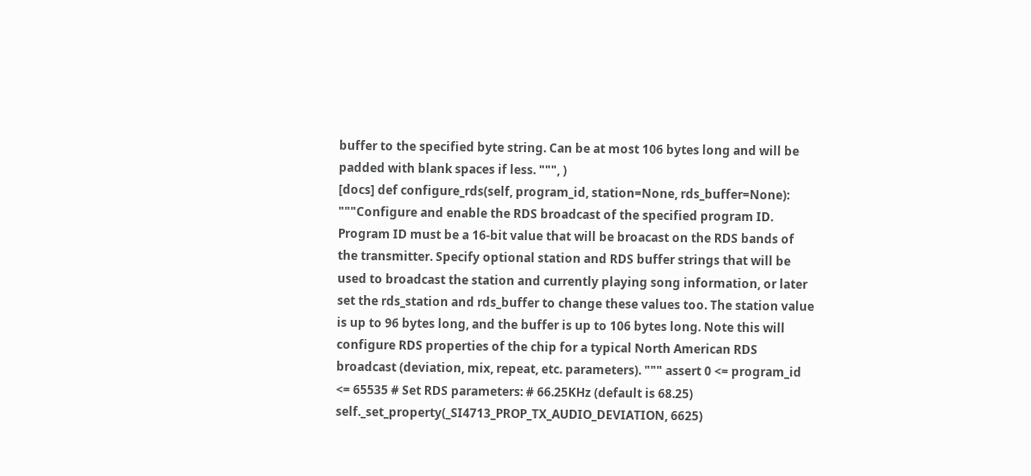buffer to the specified byte string. Can be at most 106 bytes long and will be padded with blank spaces if less. """, )
[docs] def configure_rds(self, program_id, station=None, rds_buffer=None): """Configure and enable the RDS broadcast of the specified program ID. Program ID must be a 16-bit value that will be broacast on the RDS bands of the transmitter. Specify optional station and RDS buffer strings that will be used to broadcast the station and currently playing song information, or later set the rds_station and rds_buffer to change these values too. The station value is up to 96 bytes long, and the buffer is up to 106 bytes long. Note this will configure RDS properties of the chip for a typical North American RDS broadcast (deviation, mix, repeat, etc. parameters). """ assert 0 <= program_id <= 65535 # Set RDS parameters: # 66.25KHz (default is 68.25) self._set_property(_SI4713_PROP_TX_AUDIO_DEVIATION, 6625)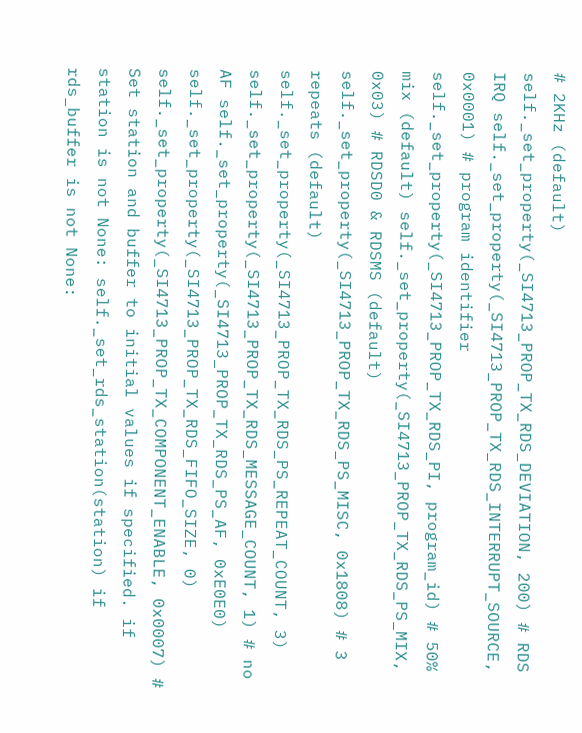# 2KHz (default) self._set_property(_SI4713_PROP_TX_RDS_DEVIATION, 200) # RDS IRQ self._set_property(_SI4713_PROP_TX_RDS_INTERRUPT_SOURCE, 0x0001) # program identifier self._set_property(_SI4713_PROP_TX_RDS_PI, program_id) # 50% mix (default) self._set_property(_SI4713_PROP_TX_RDS_PS_MIX, 0x03) # RDSD0 & RDSMS (default) self._set_property(_SI4713_PROP_TX_RDS_PS_MISC, 0x1808) # 3 repeats (default) self._set_property(_SI4713_PROP_TX_RDS_PS_REPEAT_COUNT, 3) self._set_property(_SI4713_PROP_TX_RDS_MESSAGE_COUNT, 1) # no AF self._set_property(_SI4713_PROP_TX_RDS_PS_AF, 0xE0E0) self._set_property(_SI4713_PROP_TX_RDS_FIFO_SIZE, 0) self._set_property(_SI4713_PROP_TX_COMPONENT_ENABLE, 0x0007) # Set station and buffer to initial values if specified. if station is not None: self._set_rds_station(station) if rds_buffer is not None: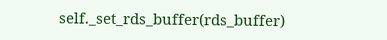self._set_rds_buffer(rds_buffer)